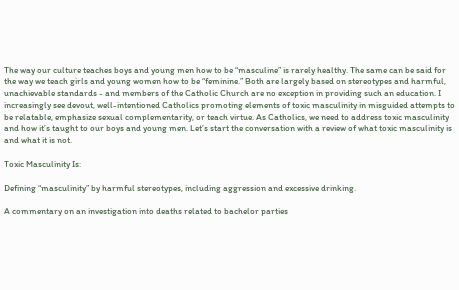The way our culture teaches boys and young men how to be “masculine” is rarely healthy. The same can be said for the way we teach girls and young women how to be “feminine.” Both are largely based on stereotypes and harmful, unachievable standards - and members of the Catholic Church are no exception in providing such an education. I increasingly see devout, well-intentioned Catholics promoting elements of toxic masculinity in misguided attempts to be relatable, emphasize sexual complementarity, or teach virtue. As Catholics, we need to address toxic masculinity and how it’s taught to our boys and young men. Let’s start the conversation with a review of what toxic masculinity is and what it is not.

Toxic Masculinity Is:

Defining “masculinity” by harmful stereotypes, including aggression and excessive drinking.

A commentary on an investigation into deaths related to bachelor parties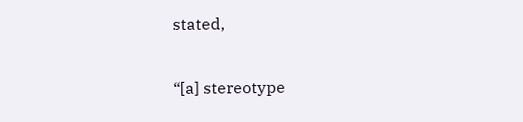stated,

“[a] stereotype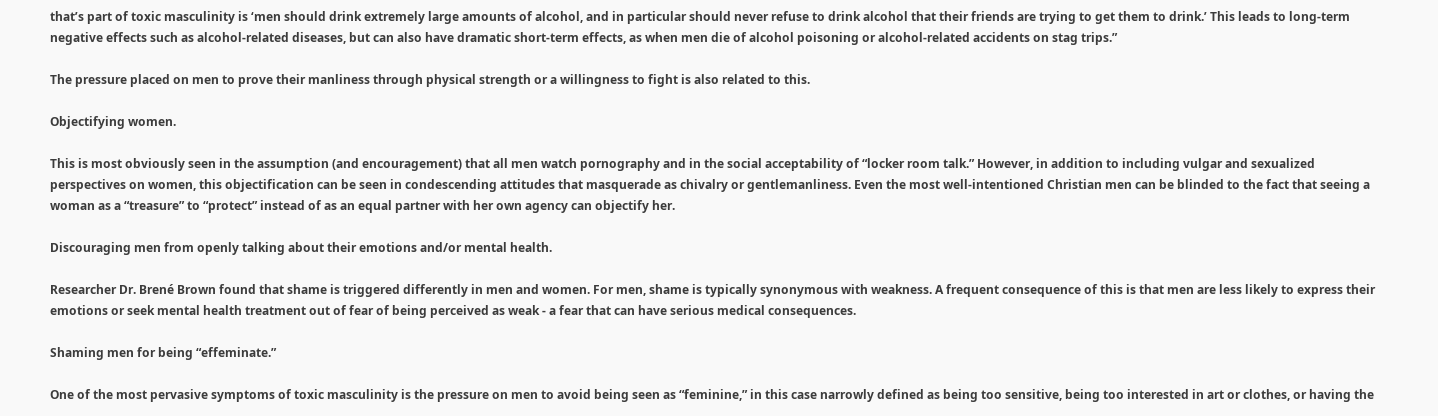that’s part of toxic masculinity is ‘men should drink extremely large amounts of alcohol, and in particular should never refuse to drink alcohol that their friends are trying to get them to drink.’ This leads to long-term negative effects such as alcohol-related diseases, but can also have dramatic short-term effects, as when men die of alcohol poisoning or alcohol-related accidents on stag trips.”

The pressure placed on men to prove their manliness through physical strength or a willingness to fight is also related to this.

Objectifying women.

This is most obviously seen in the assumption (and encouragement) that all men watch pornography and in the social acceptability of “locker room talk.” However, in addition to including vulgar and sexualized perspectives on women, this objectification can be seen in condescending attitudes that masquerade as chivalry or gentlemanliness. Even the most well-intentioned Christian men can be blinded to the fact that seeing a woman as a “treasure” to “protect” instead of as an equal partner with her own agency can objectify her.

Discouraging men from openly talking about their emotions and/or mental health.

Researcher Dr. Brené Brown found that shame is triggered differently in men and women. For men, shame is typically synonymous with weakness. A frequent consequence of this is that men are less likely to express their emotions or seek mental health treatment out of fear of being perceived as weak - a fear that can have serious medical consequences.

Shaming men for being “effeminate.”

One of the most pervasive symptoms of toxic masculinity is the pressure on men to avoid being seen as “feminine,” in this case narrowly defined as being too sensitive, being too interested in art or clothes, or having the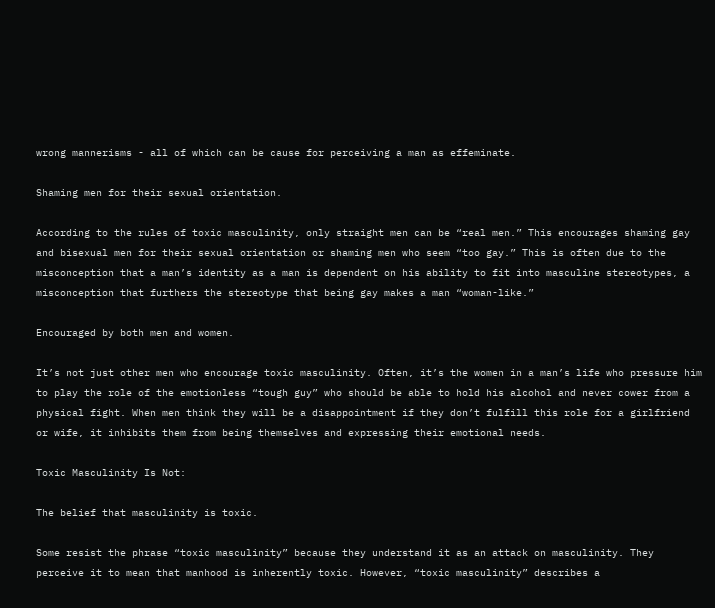wrong mannerisms - all of which can be cause for perceiving a man as effeminate.

Shaming men for their sexual orientation.

According to the rules of toxic masculinity, only straight men can be “real men.” This encourages shaming gay and bisexual men for their sexual orientation or shaming men who seem “too gay.” This is often due to the misconception that a man’s identity as a man is dependent on his ability to fit into masculine stereotypes, a misconception that furthers the stereotype that being gay makes a man “woman-like.”

Encouraged by both men and women.

It’s not just other men who encourage toxic masculinity. Often, it’s the women in a man’s life who pressure him to play the role of the emotionless “tough guy” who should be able to hold his alcohol and never cower from a physical fight. When men think they will be a disappointment if they don’t fulfill this role for a girlfriend or wife, it inhibits them from being themselves and expressing their emotional needs.

Toxic Masculinity Is Not:

The belief that masculinity is toxic.

Some resist the phrase “toxic masculinity” because they understand it as an attack on masculinity. They perceive it to mean that manhood is inherently toxic. However, “toxic masculinity” describes a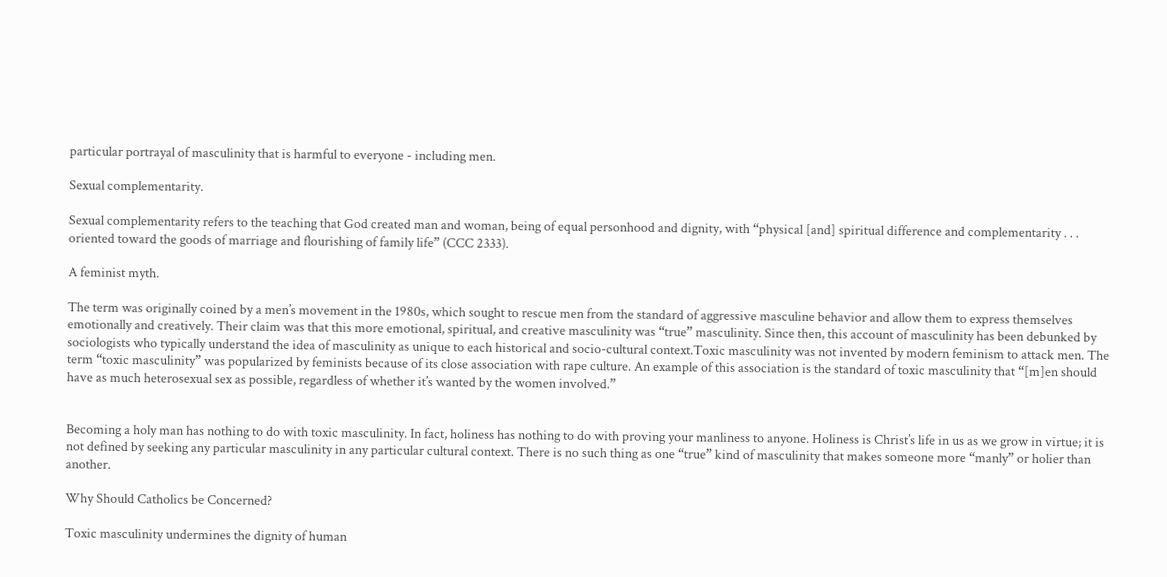particular portrayal of masculinity that is harmful to everyone - including men.

Sexual complementarity.

Sexual complementarity refers to the teaching that God created man and woman, being of equal personhood and dignity, with “physical [and] spiritual difference and complementarity . . . oriented toward the goods of marriage and flourishing of family life” (CCC 2333).

A feminist myth.

The term was originally coined by a men’s movement in the 1980s, which sought to rescue men from the standard of aggressive masculine behavior and allow them to express themselves emotionally and creatively. Their claim was that this more emotional, spiritual, and creative masculinity was “true” masculinity. Since then, this account of masculinity has been debunked by sociologists who typically understand the idea of masculinity as unique to each historical and socio-cultural context.Toxic masculinity was not invented by modern feminism to attack men. The term “toxic masculinity” was popularized by feminists because of its close association with rape culture. An example of this association is the standard of toxic masculinity that “[m]en should have as much heterosexual sex as possible, regardless of whether it’s wanted by the women involved.”


Becoming a holy man has nothing to do with toxic masculinity. In fact, holiness has nothing to do with proving your manliness to anyone. Holiness is Christ’s life in us as we grow in virtue; it is not defined by seeking any particular masculinity in any particular cultural context. There is no such thing as one “true” kind of masculinity that makes someone more “manly” or holier than another.

Why Should Catholics be Concerned?

Toxic masculinity undermines the dignity of human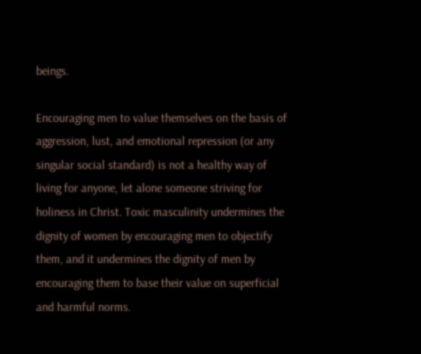beings.

Encouraging men to value themselves on the basis of aggression, lust, and emotional repression (or any singular social standard) is not a healthy way of living for anyone, let alone someone striving for holiness in Christ. Toxic masculinity undermines the dignity of women by encouraging men to objectify them, and it undermines the dignity of men by encouraging them to base their value on superficial and harmful norms.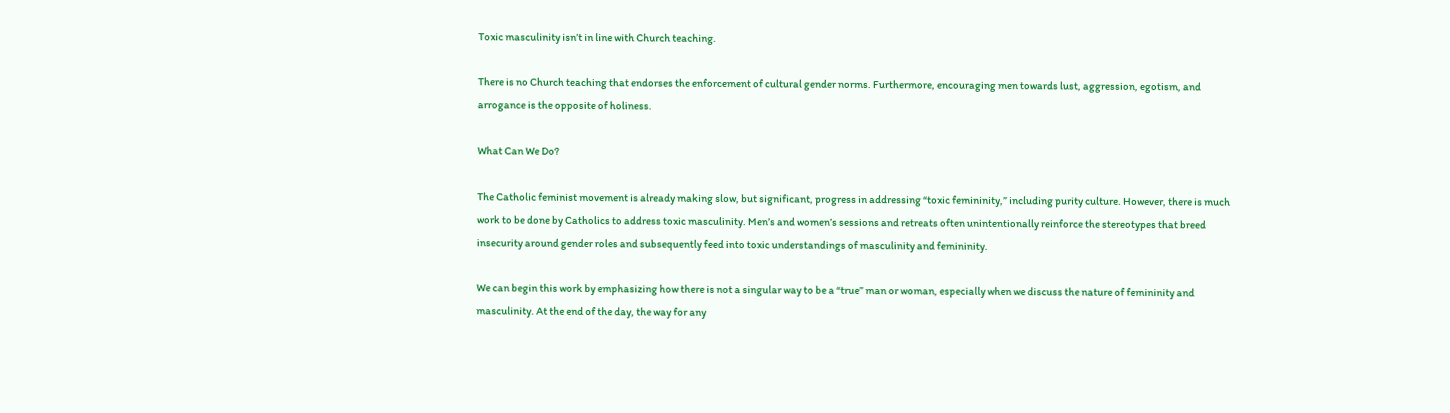Toxic masculinity isn’t in line with Church teaching.

There is no Church teaching that endorses the enforcement of cultural gender norms. Furthermore, encouraging men towards lust, aggression, egotism, and arrogance is the opposite of holiness.

What Can We Do?

The Catholic feminist movement is already making slow, but significant, progress in addressing “toxic femininity,” including purity culture. However, there is much work to be done by Catholics to address toxic masculinity. Men’s and women’s sessions and retreats often unintentionally reinforce the stereotypes that breed insecurity around gender roles and subsequently feed into toxic understandings of masculinity and femininity.

We can begin this work by emphasizing how there is not a singular way to be a “true” man or woman, especially when we discuss the nature of femininity and masculinity. At the end of the day, the way for any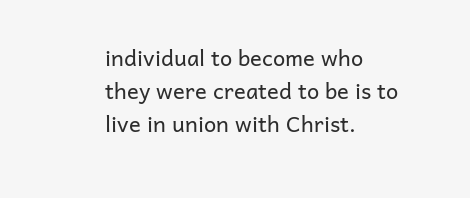individual to become who they were created to be is to live in union with Christ.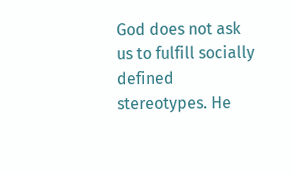God does not ask us to fulfill socially defined stereotypes. He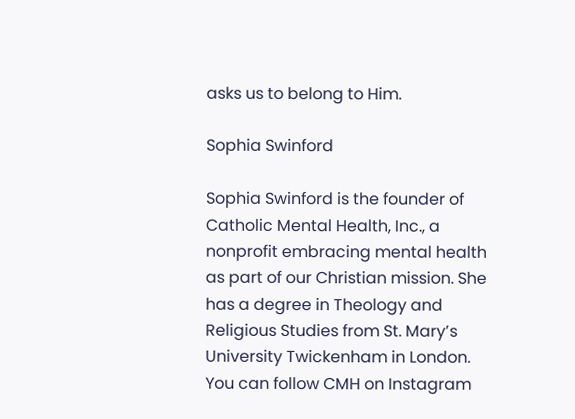asks us to belong to Him.

Sophia Swinford

Sophia Swinford is the founder of Catholic Mental Health, Inc., a nonprofit embracing mental health as part of our Christian mission. She has a degree in Theology and Religious Studies from St. Mary’s University Twickenham in London. You can follow CMH on Instagram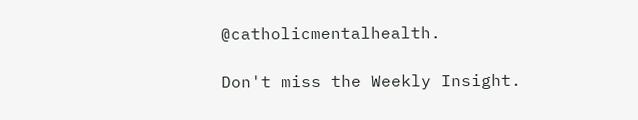@catholicmentalhealth.

Don't miss the Weekly Insight.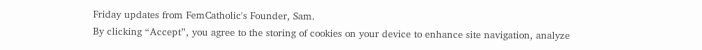Friday updates from FemCatholic's Founder, Sam.
By clicking “Accept”, you agree to the storing of cookies on your device to enhance site navigation, analyze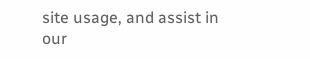site usage, and assist in our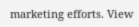marketing efforts. View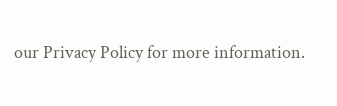our Privacy Policy for more information.